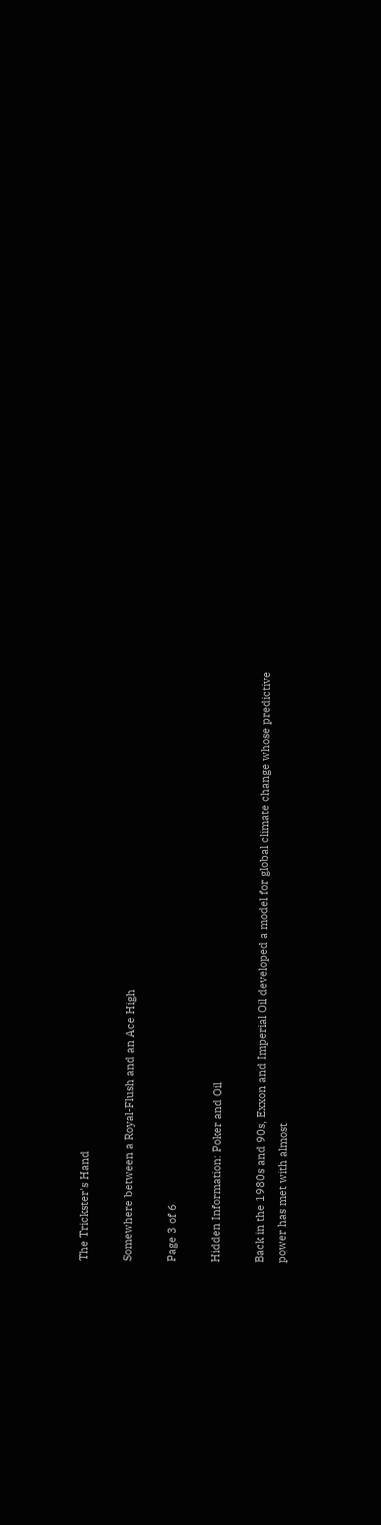The Trickster's Hand

Somewhere between a Royal-Flush and an Ace High

Page 3 of 6

Hidden Information: Poker and Oil

Back in the 1980s and 90s, Exxon and Imperial Oil developed a model for global climate change whose predictive power has met with almost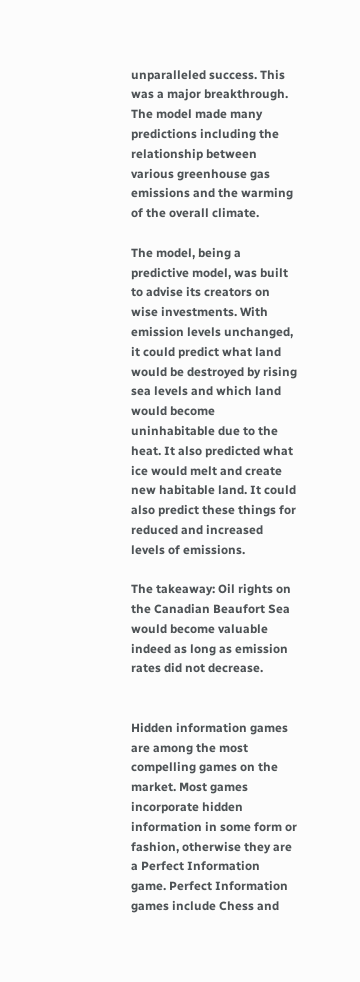unparalleled success. This was a major breakthrough. The model made many predictions including the relationship between various greenhouse gas emissions and the warming of the overall climate.

The model, being a predictive model, was built to advise its creators on wise investments. With emission levels unchanged, it could predict what land would be destroyed by rising sea levels and which land would become uninhabitable due to the heat. It also predicted what ice would melt and create new habitable land. It could also predict these things for reduced and increased levels of emissions.

The takeaway: Oil rights on the Canadian Beaufort Sea would become valuable indeed as long as emission rates did not decrease.


Hidden information games are among the most compelling games on the market. Most games incorporate hidden information in some form or fashion, otherwise they are a Perfect Information game. Perfect Information games include Chess and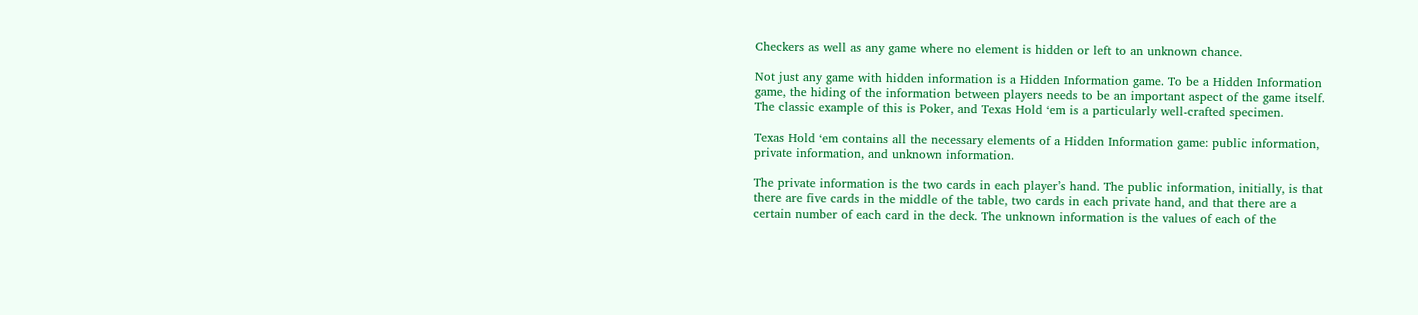Checkers as well as any game where no element is hidden or left to an unknown chance.

Not just any game with hidden information is a Hidden Information game. To be a Hidden Information game, the hiding of the information between players needs to be an important aspect of the game itself. The classic example of this is Poker, and Texas Hold ‘em is a particularly well-crafted specimen.

Texas Hold ‘em contains all the necessary elements of a Hidden Information game: public information, private information, and unknown information.

The private information is the two cards in each player’s hand. The public information, initially, is that there are five cards in the middle of the table, two cards in each private hand, and that there are a certain number of each card in the deck. The unknown information is the values of each of the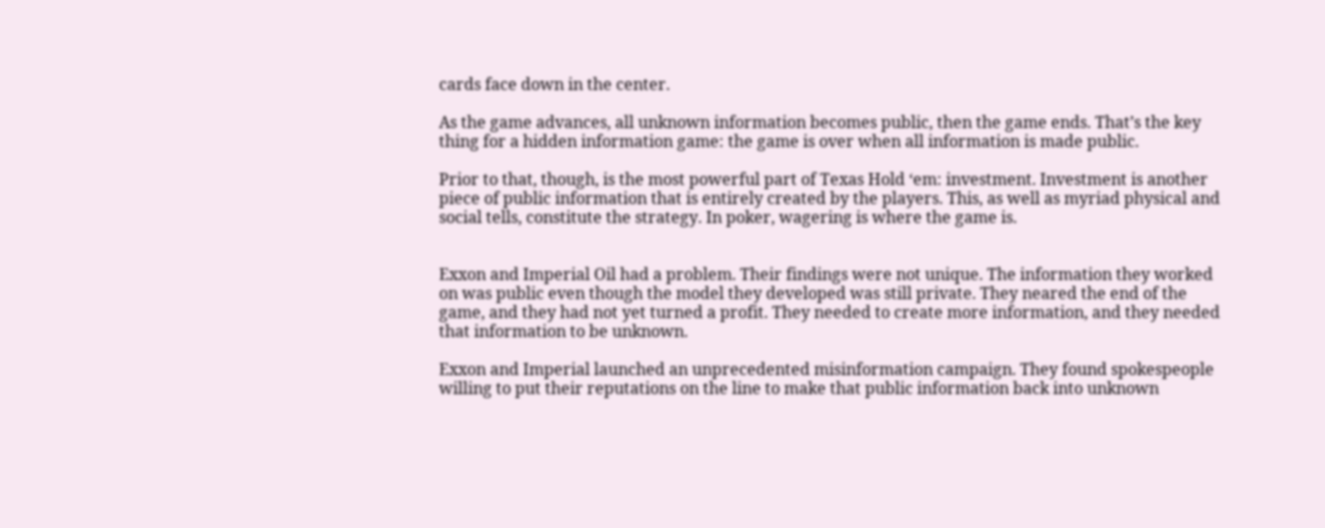cards face down in the center.

As the game advances, all unknown information becomes public, then the game ends. That’s the key thing for a hidden information game: the game is over when all information is made public.

Prior to that, though, is the most powerful part of Texas Hold ‘em: investment. Investment is another piece of public information that is entirely created by the players. This, as well as myriad physical and social tells, constitute the strategy. In poker, wagering is where the game is.


Exxon and Imperial Oil had a problem. Their findings were not unique. The information they worked on was public even though the model they developed was still private. They neared the end of the game, and they had not yet turned a profit. They needed to create more information, and they needed that information to be unknown.

Exxon and Imperial launched an unprecedented misinformation campaign. They found spokespeople willing to put their reputations on the line to make that public information back into unknown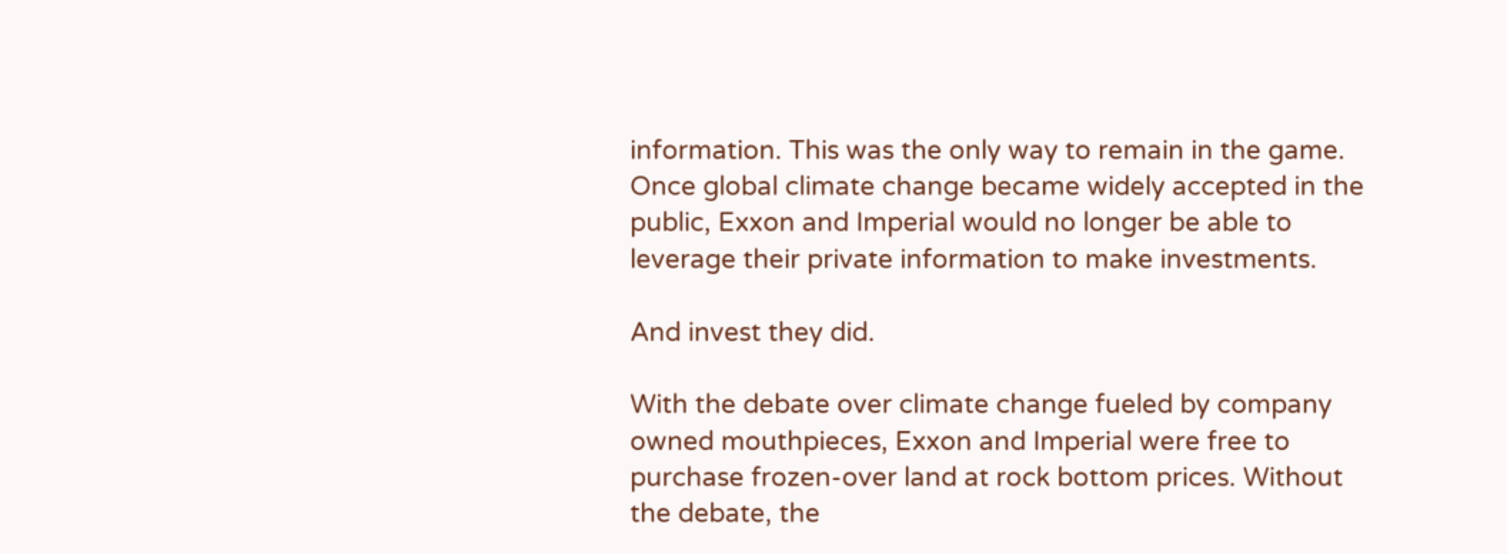information. This was the only way to remain in the game. Once global climate change became widely accepted in the public, Exxon and Imperial would no longer be able to leverage their private information to make investments.

And invest they did.

With the debate over climate change fueled by company owned mouthpieces, Exxon and Imperial were free to purchase frozen-over land at rock bottom prices. Without the debate, the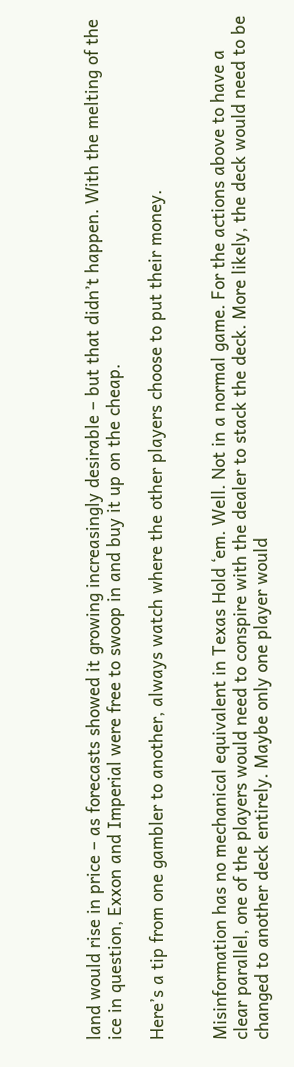land would rise in price – as forecasts showed it growing increasingly desirable – but that didn’t happen. With the melting of the ice in question, Exxon and Imperial were free to swoop in and buy it up on the cheap.

Here’s a tip from one gambler to another, always watch where the other players choose to put their money.


Misinformation has no mechanical equivalent in Texas Hold ‘em. Well. Not in a normal game. For the actions above to have a clear parallel, one of the players would need to conspire with the dealer to stack the deck. More likely, the deck would need to be changed to another deck entirely. Maybe only one player would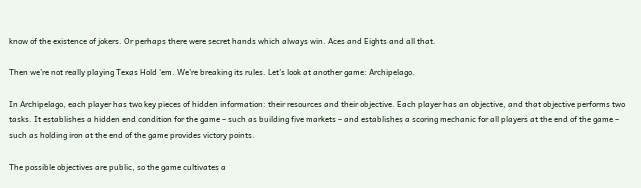know of the existence of jokers. Or perhaps there were secret hands which always win. Aces and Eights and all that.

Then we’re not really playing Texas Hold ‘em. We’re breaking its rules. Let’s look at another game: Archipelago.

In Archipelago, each player has two key pieces of hidden information: their resources and their objective. Each player has an objective, and that objective performs two tasks. It establishes a hidden end condition for the game – such as building five markets – and establishes a scoring mechanic for all players at the end of the game – such as holding iron at the end of the game provides victory points.

The possible objectives are public, so the game cultivates a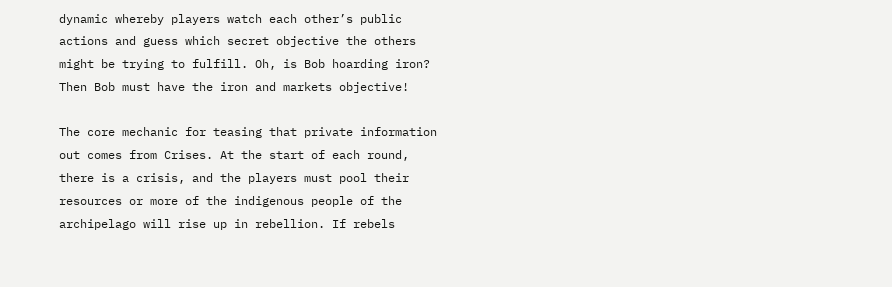dynamic whereby players watch each other’s public actions and guess which secret objective the others might be trying to fulfill. Oh, is Bob hoarding iron? Then Bob must have the iron and markets objective!

The core mechanic for teasing that private information out comes from Crises. At the start of each round, there is a crisis, and the players must pool their resources or more of the indigenous people of the archipelago will rise up in rebellion. If rebels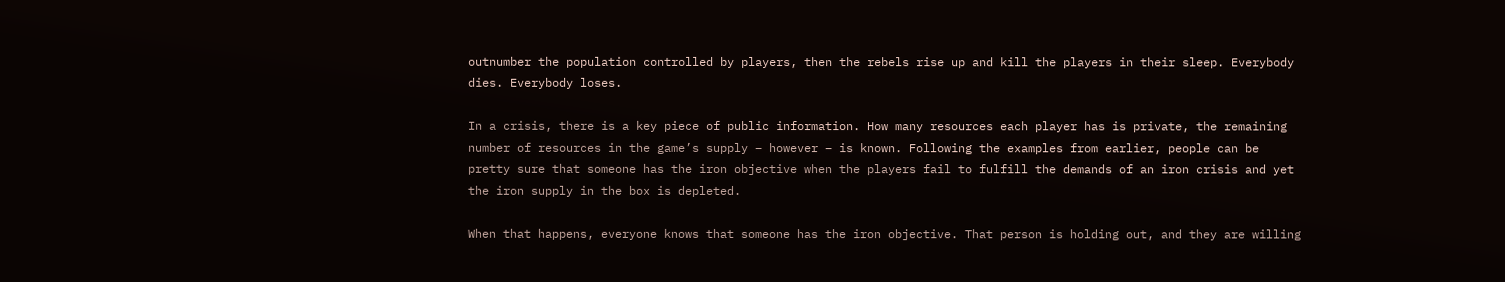outnumber the population controlled by players, then the rebels rise up and kill the players in their sleep. Everybody dies. Everybody loses.

In a crisis, there is a key piece of public information. How many resources each player has is private, the remaining number of resources in the game’s supply – however – is known. Following the examples from earlier, people can be pretty sure that someone has the iron objective when the players fail to fulfill the demands of an iron crisis and yet the iron supply in the box is depleted.

When that happens, everyone knows that someone has the iron objective. That person is holding out, and they are willing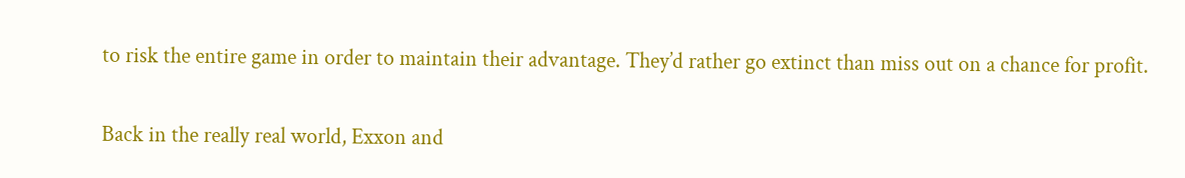to risk the entire game in order to maintain their advantage. They’d rather go extinct than miss out on a chance for profit.


Back in the really real world, Exxon and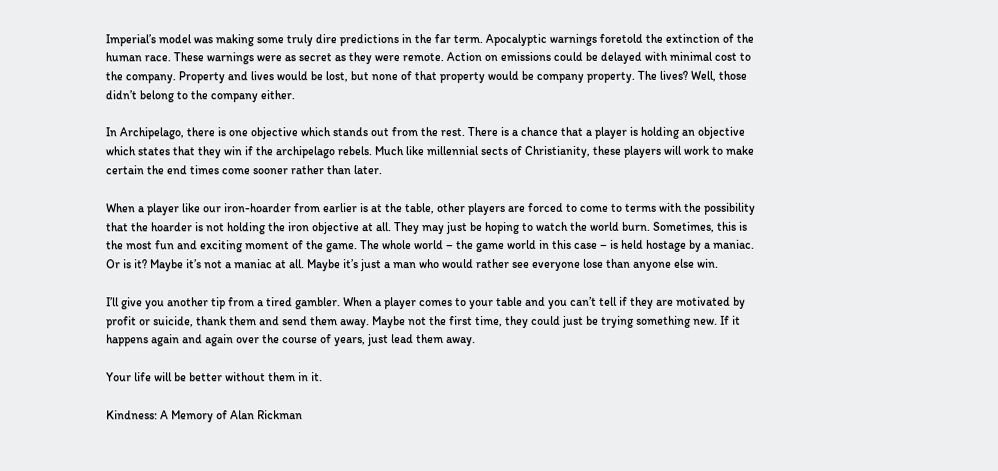Imperial’s model was making some truly dire predictions in the far term. Apocalyptic warnings foretold the extinction of the human race. These warnings were as secret as they were remote. Action on emissions could be delayed with minimal cost to the company. Property and lives would be lost, but none of that property would be company property. The lives? Well, those didn’t belong to the company either.

In Archipelago, there is one objective which stands out from the rest. There is a chance that a player is holding an objective which states that they win if the archipelago rebels. Much like millennial sects of Christianity, these players will work to make certain the end times come sooner rather than later.

When a player like our iron-hoarder from earlier is at the table, other players are forced to come to terms with the possibility that the hoarder is not holding the iron objective at all. They may just be hoping to watch the world burn. Sometimes, this is the most fun and exciting moment of the game. The whole world – the game world in this case – is held hostage by a maniac. Or is it? Maybe it’s not a maniac at all. Maybe it’s just a man who would rather see everyone lose than anyone else win.

I’ll give you another tip from a tired gambler. When a player comes to your table and you can’t tell if they are motivated by profit or suicide, thank them and send them away. Maybe not the first time, they could just be trying something new. If it happens again and again over the course of years, just lead them away.

Your life will be better without them in it.

Kindness: A Memory of Alan Rickman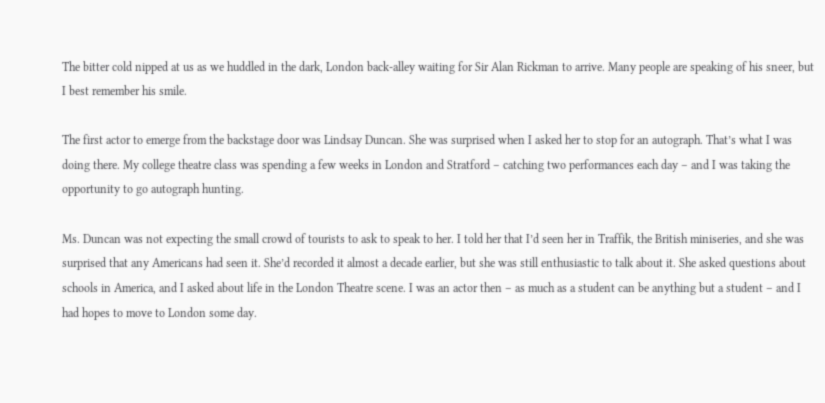The bitter cold nipped at us as we huddled in the dark, London back-alley waiting for Sir Alan Rickman to arrive. Many people are speaking of his sneer, but I best remember his smile.

The first actor to emerge from the backstage door was Lindsay Duncan. She was surprised when I asked her to stop for an autograph. That’s what I was doing there. My college theatre class was spending a few weeks in London and Stratford – catching two performances each day – and I was taking the opportunity to go autograph hunting.

Ms. Duncan was not expecting the small crowd of tourists to ask to speak to her. I told her that I’d seen her in Traffik, the British miniseries, and she was surprised that any Americans had seen it. She’d recorded it almost a decade earlier, but she was still enthusiastic to talk about it. She asked questions about schools in America, and I asked about life in the London Theatre scene. I was an actor then – as much as a student can be anything but a student – and I had hopes to move to London some day.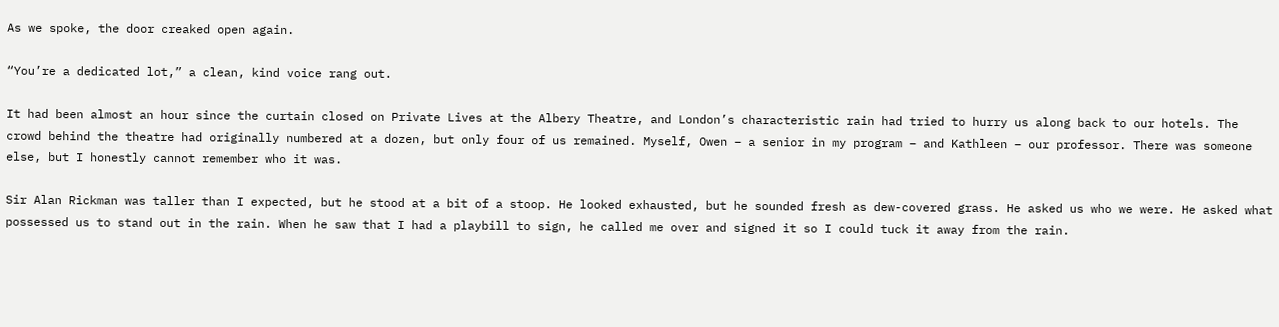As we spoke, the door creaked open again.

“You’re a dedicated lot,” a clean, kind voice rang out.

It had been almost an hour since the curtain closed on Private Lives at the Albery Theatre, and London’s characteristic rain had tried to hurry us along back to our hotels. The crowd behind the theatre had originally numbered at a dozen, but only four of us remained. Myself, Owen – a senior in my program – and Kathleen – our professor. There was someone else, but I honestly cannot remember who it was.

Sir Alan Rickman was taller than I expected, but he stood at a bit of a stoop. He looked exhausted, but he sounded fresh as dew-covered grass. He asked us who we were. He asked what possessed us to stand out in the rain. When he saw that I had a playbill to sign, he called me over and signed it so I could tuck it away from the rain.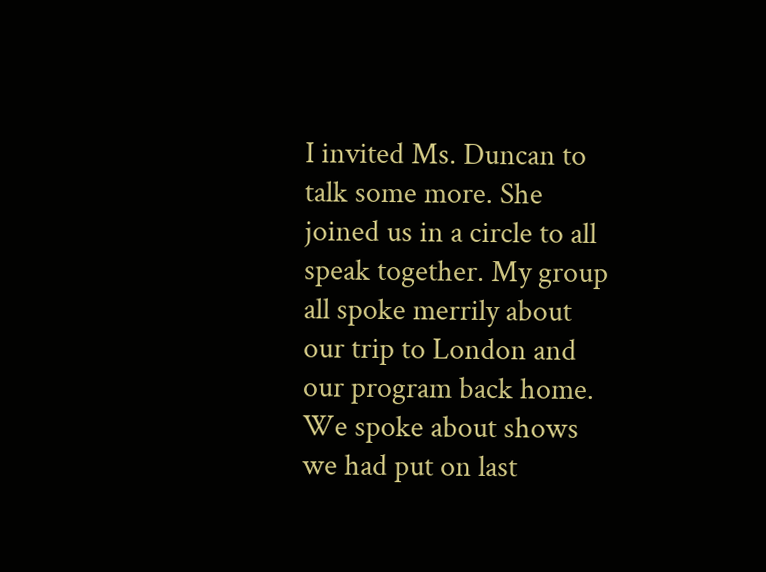I invited Ms. Duncan to talk some more. She joined us in a circle to all speak together. My group all spoke merrily about our trip to London and our program back home. We spoke about shows we had put on last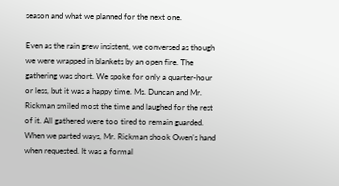season and what we planned for the next one.

Even as the rain grew insistent, we conversed as though we were wrapped in blankets by an open fire. The gathering was short. We spoke for only a quarter-hour or less, but it was a happy time. Ms. Duncan and Mr. Rickman smiled most the time and laughed for the rest of it. All gathered were too tired to remain guarded. When we parted ways, Mr. Rickman shook Owen’s hand when requested. It was a formal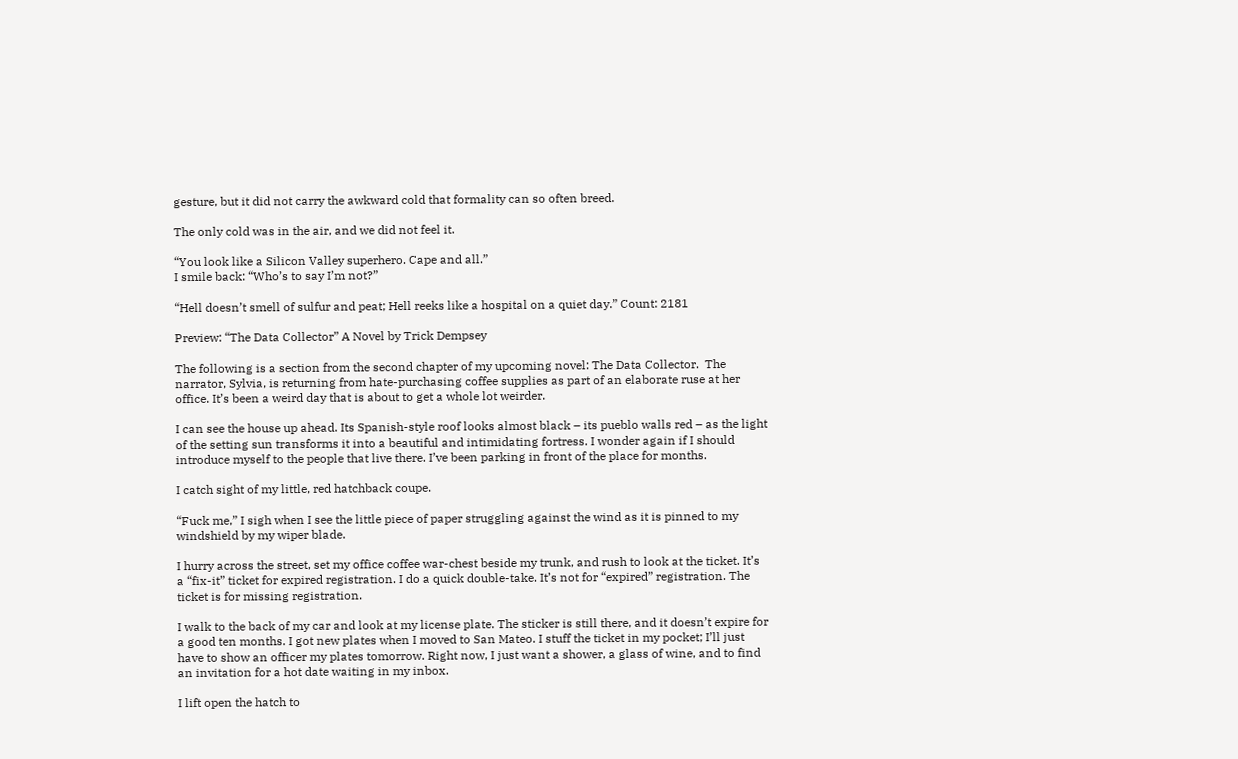gesture, but it did not carry the awkward cold that formality can so often breed.

The only cold was in the air, and we did not feel it.

“You look like a Silicon Valley superhero. Cape and all.”
I smile back: “Who’s to say I’m not?”

“Hell doesn’t smell of sulfur and peat; Hell reeks like a hospital on a quiet day.” Count: 2181

Preview: “The Data Collector” A Novel by Trick Dempsey

The following is a section from the second chapter of my upcoming novel: The Data Collector.  The narrator, Sylvia, is returning from hate-purchasing coffee supplies as part of an elaborate ruse at her office. It’s been a weird day that is about to get a whole lot weirder.

I can see the house up ahead. Its Spanish-style roof looks almost black – its pueblo walls red – as the light of the setting sun transforms it into a beautiful and intimidating fortress. I wonder again if I should introduce myself to the people that live there. I’ve been parking in front of the place for months.

I catch sight of my little, red hatchback coupe.

“Fuck me,” I sigh when I see the little piece of paper struggling against the wind as it is pinned to my windshield by my wiper blade.

I hurry across the street, set my office coffee war-chest beside my trunk, and rush to look at the ticket. It’s a “fix-it” ticket for expired registration. I do a quick double-take. It’s not for “expired” registration. The ticket is for missing registration.

I walk to the back of my car and look at my license plate. The sticker is still there, and it doesn’t expire for a good ten months. I got new plates when I moved to San Mateo. I stuff the ticket in my pocket; I’ll just have to show an officer my plates tomorrow. Right now, I just want a shower, a glass of wine, and to find an invitation for a hot date waiting in my inbox.

I lift open the hatch to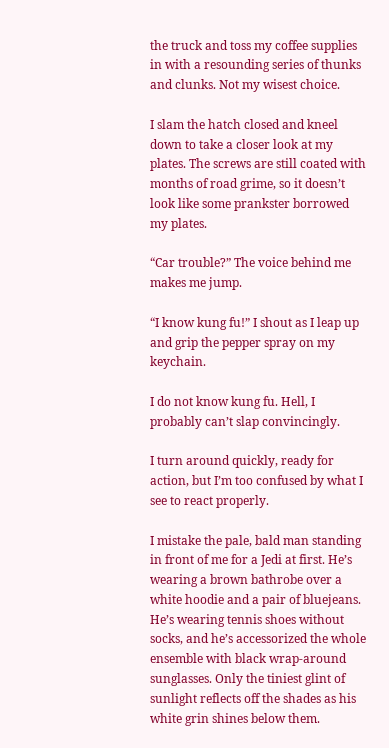the truck and toss my coffee supplies in with a resounding series of thunks and clunks. Not my wisest choice.

I slam the hatch closed and kneel down to take a closer look at my plates. The screws are still coated with months of road grime, so it doesn’t look like some prankster borrowed my plates.

“Car trouble?” The voice behind me makes me jump.

“I know kung fu!” I shout as I leap up and grip the pepper spray on my keychain.

I do not know kung fu. Hell, I probably can’t slap convincingly.

I turn around quickly, ready for action, but I’m too confused by what I see to react properly.

I mistake the pale, bald man standing in front of me for a Jedi at first. He’s wearing a brown bathrobe over a white hoodie and a pair of bluejeans. He’s wearing tennis shoes without socks, and he’s accessorized the whole ensemble with black wrap-around sunglasses. Only the tiniest glint of sunlight reflects off the shades as his white grin shines below them.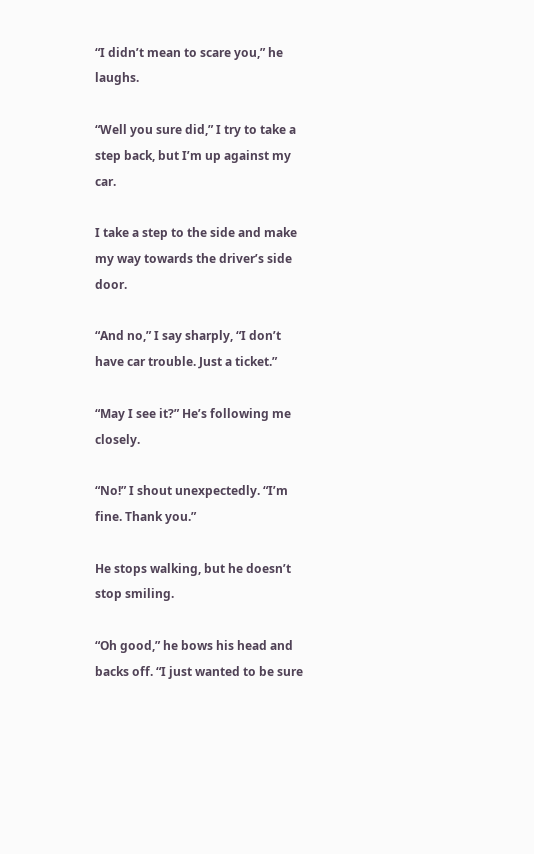“I didn’t mean to scare you,” he laughs.

“Well you sure did,” I try to take a step back, but I’m up against my car.

I take a step to the side and make my way towards the driver’s side door.

“And no,” I say sharply, “I don’t have car trouble. Just a ticket.”

“May I see it?” He’s following me closely.

“No!” I shout unexpectedly. “I’m fine. Thank you.”

He stops walking, but he doesn’t stop smiling.

“Oh good,” he bows his head and backs off. “I just wanted to be sure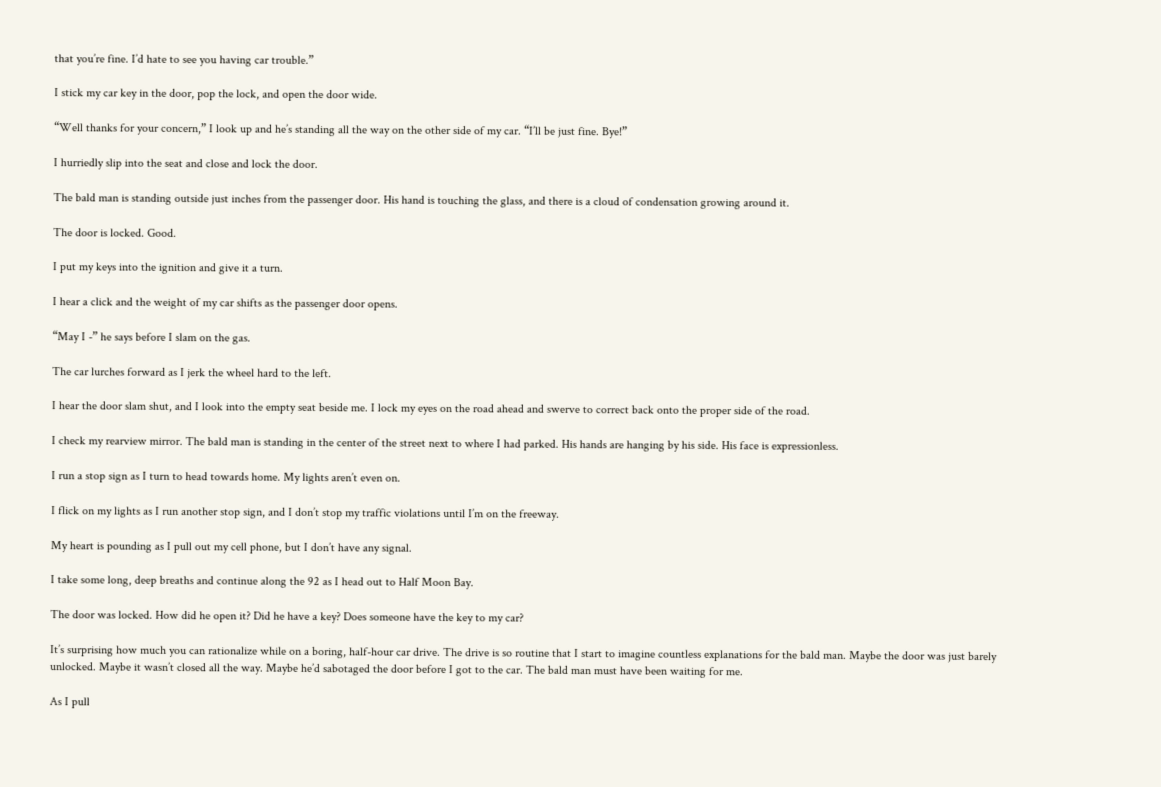that you’re fine. I’d hate to see you having car trouble.”

I stick my car key in the door, pop the lock, and open the door wide.

“Well thanks for your concern,” I look up and he’s standing all the way on the other side of my car. “I’ll be just fine. Bye!”

I hurriedly slip into the seat and close and lock the door.

The bald man is standing outside just inches from the passenger door. His hand is touching the glass, and there is a cloud of condensation growing around it.

The door is locked. Good.

I put my keys into the ignition and give it a turn.

I hear a click and the weight of my car shifts as the passenger door opens.

“May I -” he says before I slam on the gas.

The car lurches forward as I jerk the wheel hard to the left.

I hear the door slam shut, and I look into the empty seat beside me. I lock my eyes on the road ahead and swerve to correct back onto the proper side of the road.

I check my rearview mirror. The bald man is standing in the center of the street next to where I had parked. His hands are hanging by his side. His face is expressionless.

I run a stop sign as I turn to head towards home. My lights aren’t even on.

I flick on my lights as I run another stop sign, and I don’t stop my traffic violations until I’m on the freeway.

My heart is pounding as I pull out my cell phone, but I don’t have any signal.

I take some long, deep breaths and continue along the 92 as I head out to Half Moon Bay.

The door was locked. How did he open it? Did he have a key? Does someone have the key to my car?

It’s surprising how much you can rationalize while on a boring, half-hour car drive. The drive is so routine that I start to imagine countless explanations for the bald man. Maybe the door was just barely unlocked. Maybe it wasn’t closed all the way. Maybe he’d sabotaged the door before I got to the car. The bald man must have been waiting for me.

As I pull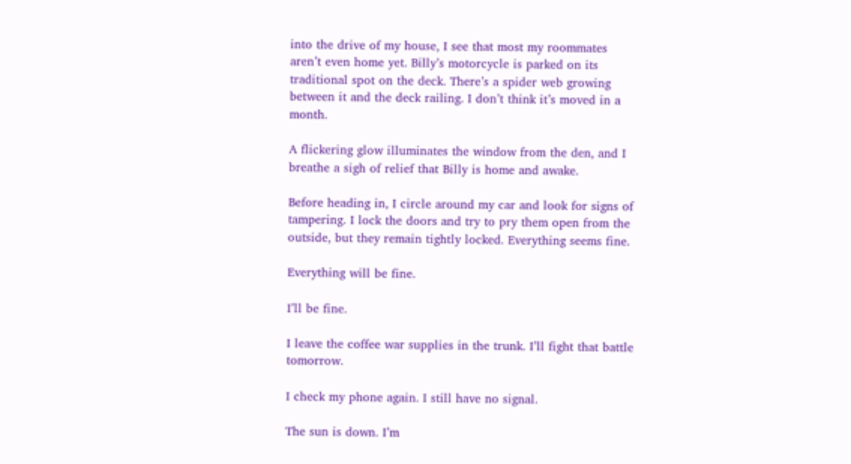into the drive of my house, I see that most my roommates aren’t even home yet. Billy’s motorcycle is parked on its traditional spot on the deck. There’s a spider web growing between it and the deck railing. I don’t think it’s moved in a month.

A flickering glow illuminates the window from the den, and I breathe a sigh of relief that Billy is home and awake.

Before heading in, I circle around my car and look for signs of tampering. I lock the doors and try to pry them open from the outside, but they remain tightly locked. Everything seems fine.

Everything will be fine.

I’ll be fine.

I leave the coffee war supplies in the trunk. I’ll fight that battle tomorrow.

I check my phone again. I still have no signal.

The sun is down. I’m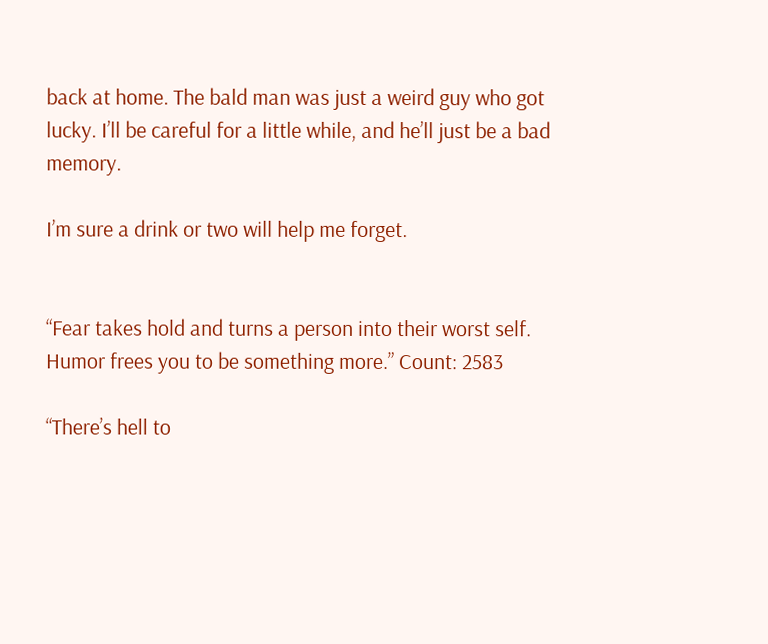back at home. The bald man was just a weird guy who got lucky. I’ll be careful for a little while, and he’ll just be a bad memory.

I’m sure a drink or two will help me forget.


“Fear takes hold and turns a person into their worst self. Humor frees you to be something more.” Count: 2583

“There’s hell to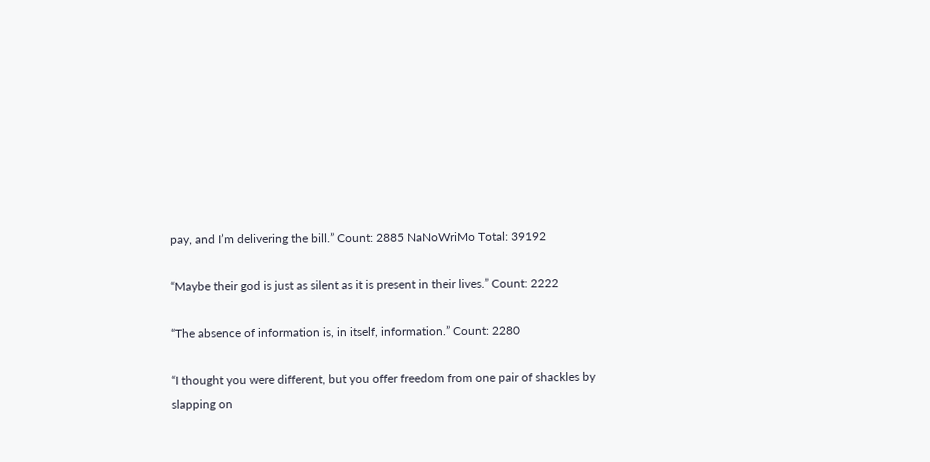pay, and I’m delivering the bill.” Count: 2885 NaNoWriMo Total: 39192

“Maybe their god is just as silent as it is present in their lives.” Count: 2222

“The absence of information is, in itself, information.” Count: 2280

“I thought you were different, but you offer freedom from one pair of shackles by slapping on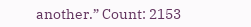another.” Count: 2153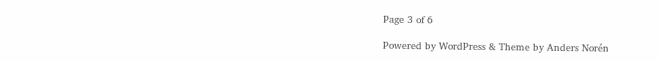Page 3 of 6

Powered by WordPress & Theme by Anders Norén